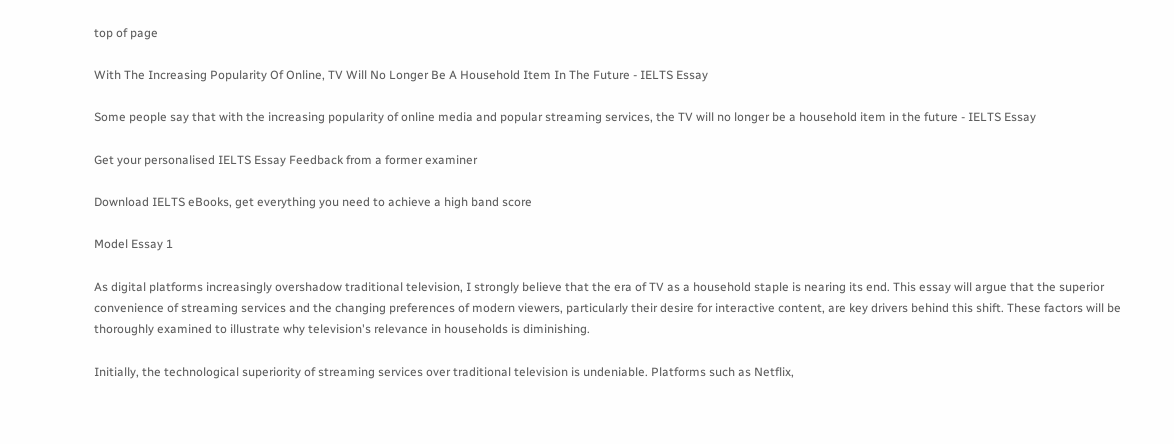top of page

With The Increasing Popularity Of Online, TV Will No Longer Be A Household Item In The Future - IELTS Essay

Some people say that with the increasing popularity of online media and popular streaming services, the TV will no longer be a household item in the future - IELTS Essay

Get your personalised IELTS Essay Feedback from a former examiner

Download IELTS eBooks, get everything you need to achieve a high band score

Model Essay 1

As digital platforms increasingly overshadow traditional television, I strongly believe that the era of TV as a household staple is nearing its end. This essay will argue that the superior convenience of streaming services and the changing preferences of modern viewers, particularly their desire for interactive content, are key drivers behind this shift. These factors will be thoroughly examined to illustrate why television's relevance in households is diminishing.

Initially, the technological superiority of streaming services over traditional television is undeniable. Platforms such as Netflix,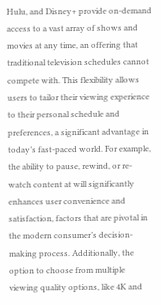Hulu, and Disney+ provide on-demand access to a vast array of shows and movies at any time, an offering that traditional television schedules cannot compete with. This flexibility allows users to tailor their viewing experience to their personal schedule and preferences, a significant advantage in today’s fast-paced world. For example, the ability to pause, rewind, or re-watch content at will significantly enhances user convenience and satisfaction, factors that are pivotal in the modern consumer’s decision-making process. Additionally, the option to choose from multiple viewing quality options, like 4K and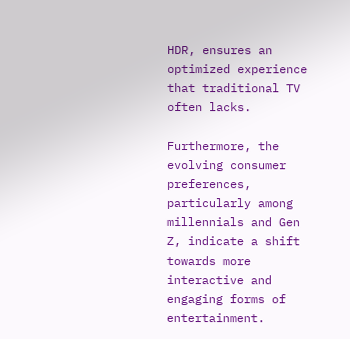HDR, ensures an optimized experience that traditional TV often lacks.

Furthermore, the evolving consumer preferences, particularly among millennials and Gen Z, indicate a shift towards more interactive and engaging forms of entertainment.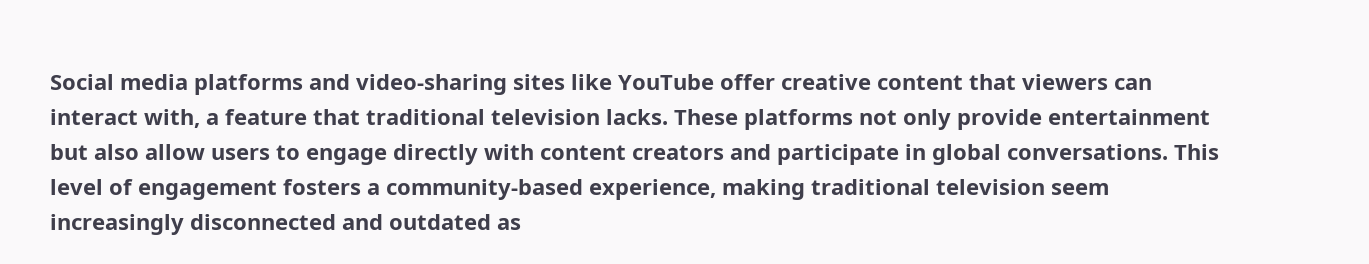Social media platforms and video-sharing sites like YouTube offer creative content that viewers can interact with, a feature that traditional television lacks. These platforms not only provide entertainment but also allow users to engage directly with content creators and participate in global conversations. This level of engagement fosters a community-based experience, making traditional television seem increasingly disconnected and outdated as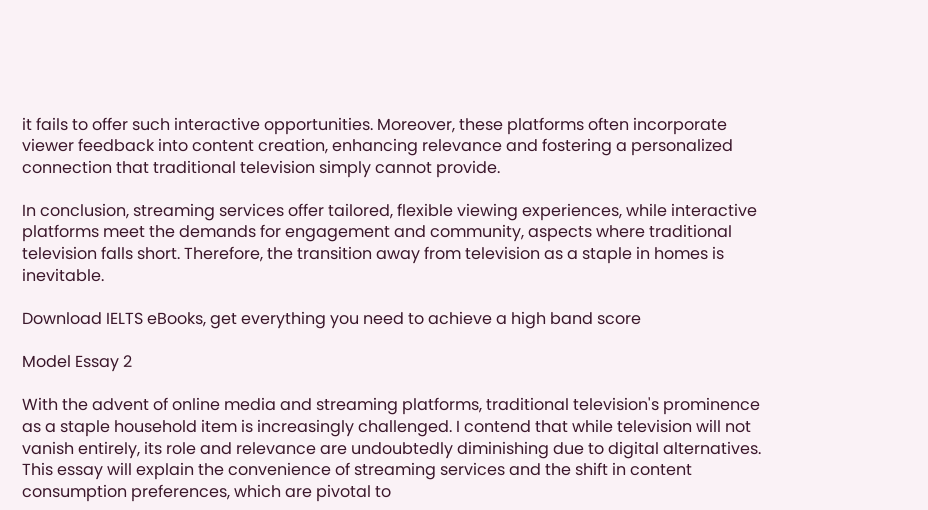it fails to offer such interactive opportunities. Moreover, these platforms often incorporate viewer feedback into content creation, enhancing relevance and fostering a personalized connection that traditional television simply cannot provide.

In conclusion, streaming services offer tailored, flexible viewing experiences, while interactive platforms meet the demands for engagement and community, aspects where traditional television falls short. Therefore, the transition away from television as a staple in homes is inevitable.

Download IELTS eBooks, get everything you need to achieve a high band score

Model Essay 2

With the advent of online media and streaming platforms, traditional television's prominence as a staple household item is increasingly challenged. I contend that while television will not vanish entirely, its role and relevance are undoubtedly diminishing due to digital alternatives. This essay will explain the convenience of streaming services and the shift in content consumption preferences, which are pivotal to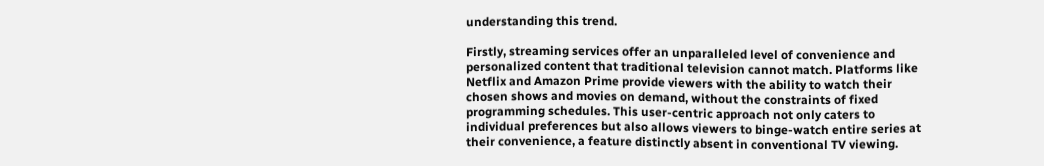understanding this trend.

Firstly, streaming services offer an unparalleled level of convenience and personalized content that traditional television cannot match. Platforms like Netflix and Amazon Prime provide viewers with the ability to watch their chosen shows and movies on demand, without the constraints of fixed programming schedules. This user-centric approach not only caters to individual preferences but also allows viewers to binge-watch entire series at their convenience, a feature distinctly absent in conventional TV viewing.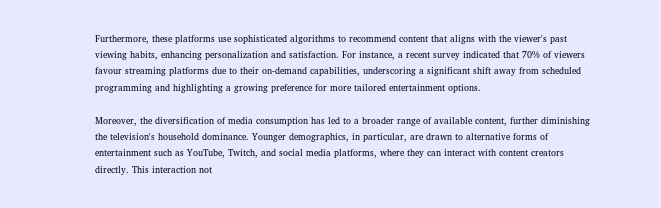Furthermore, these platforms use sophisticated algorithms to recommend content that aligns with the viewer's past viewing habits, enhancing personalization and satisfaction. For instance, a recent survey indicated that 70% of viewers favour streaming platforms due to their on-demand capabilities, underscoring a significant shift away from scheduled programming and highlighting a growing preference for more tailored entertainment options.

Moreover, the diversification of media consumption has led to a broader range of available content, further diminishing the television's household dominance. Younger demographics, in particular, are drawn to alternative forms of entertainment such as YouTube, Twitch, and social media platforms, where they can interact with content creators directly. This interaction not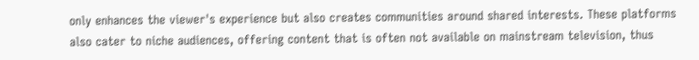only enhances the viewer's experience but also creates communities around shared interests. These platforms also cater to niche audiences, offering content that is often not available on mainstream television, thus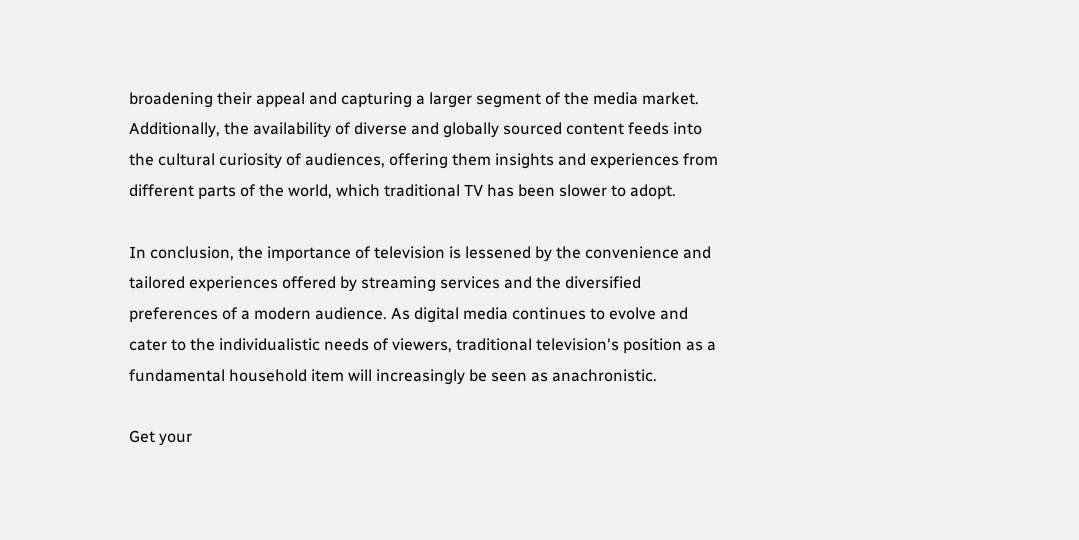broadening their appeal and capturing a larger segment of the media market. Additionally, the availability of diverse and globally sourced content feeds into the cultural curiosity of audiences, offering them insights and experiences from different parts of the world, which traditional TV has been slower to adopt.

In conclusion, the importance of television is lessened by the convenience and tailored experiences offered by streaming services and the diversified preferences of a modern audience. As digital media continues to evolve and cater to the individualistic needs of viewers, traditional television's position as a fundamental household item will increasingly be seen as anachronistic.

Get your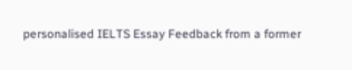personalised IELTS Essay Feedback from a former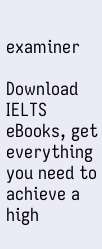examiner

Download IELTS eBooks, get everything you need to achieve a high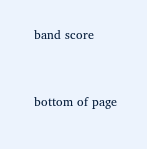band score


bottom of page